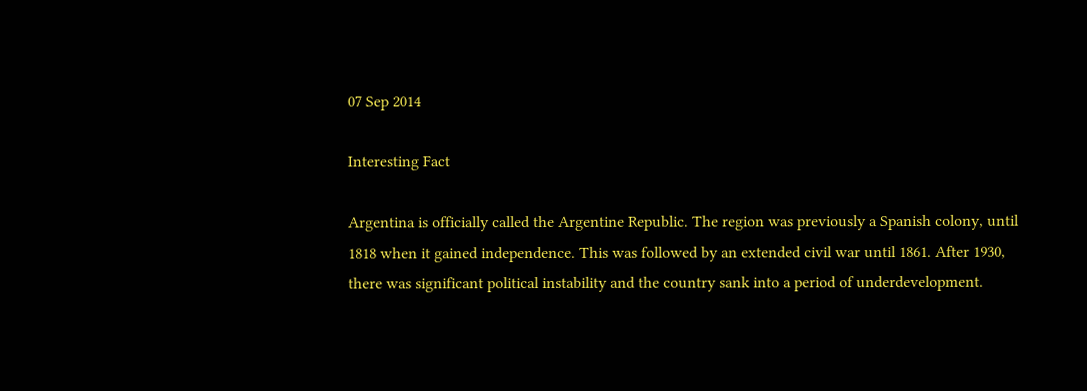07 Sep 2014

Interesting Fact

Argentina is officially called the Argentine Republic. The region was previously a Spanish colony, until 1818 when it gained independence. This was followed by an extended civil war until 1861. After 1930, there was significant political instability and the country sank into a period of underdevelopment.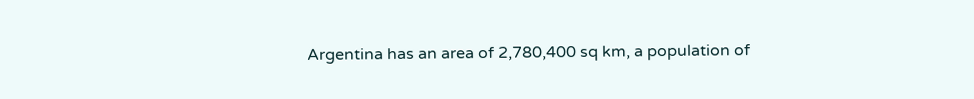Argentina has an area of 2,780,400 sq km, a population of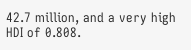42.7 million, and a very high HDI of 0.808.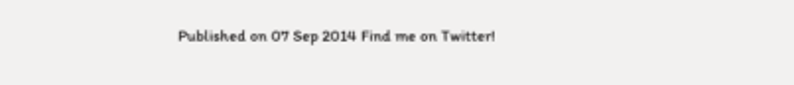Published on 07 Sep 2014 Find me on Twitter!